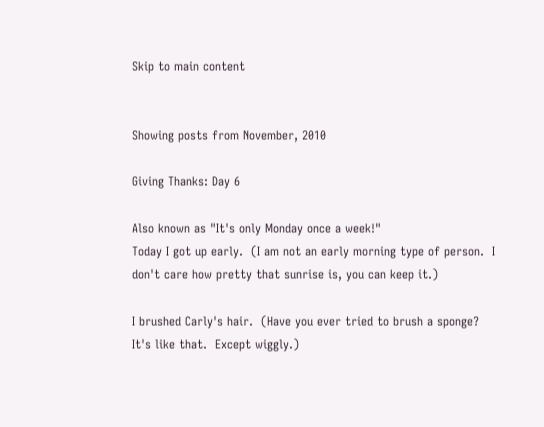Skip to main content


Showing posts from November, 2010

Giving Thanks: Day 6

Also known as "It's only Monday once a week!"
Today I got up early.  (I am not an early morning type of person.  I don't care how pretty that sunrise is, you can keep it.)

I brushed Carly's hair.  (Have you ever tried to brush a sponge?  It's like that.  Except wiggly.)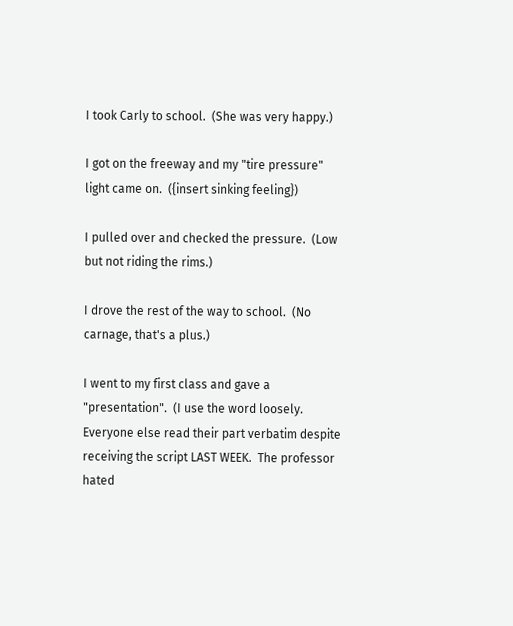I took Carly to school.  (She was very happy.)

I got on the freeway and my "tire pressure" light came on.  ({insert sinking feeling})

I pulled over and checked the pressure.  (Low but not riding the rims.)

I drove the rest of the way to school.  (No carnage, that's a plus.)

I went to my first class and gave a "presentation".  (I use the word loosely.  Everyone else read their part verbatim despite receiving the script LAST WEEK.  The professor hated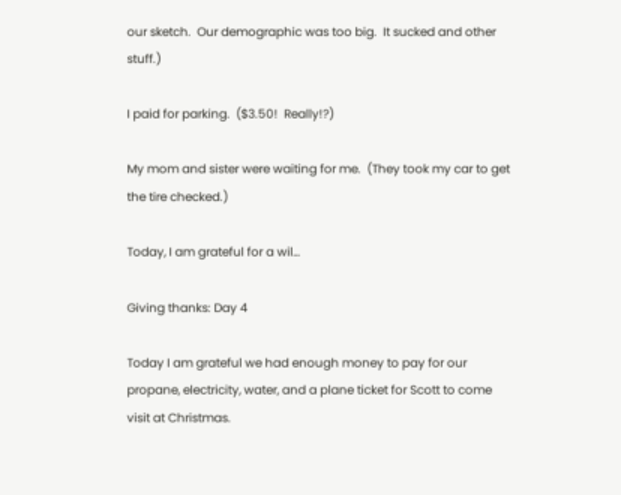our sketch.  Our demographic was too big.  It sucked and other stuff.)

I paid for parking.  ($3.50!  Really!?)

My mom and sister were waiting for me.  (They took my car to get the tire checked.)

Today, I am grateful for a wil…

Giving thanks: Day 4

Today I am grateful we had enough money to pay for our propane, electricity, water, and a plane ticket for Scott to come visit at Christmas.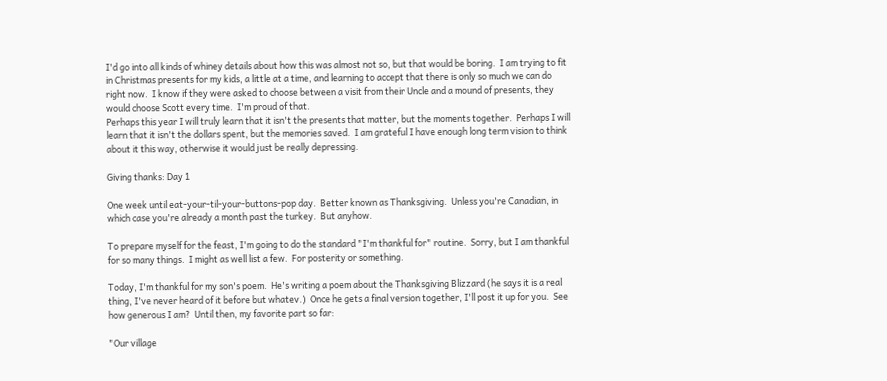I'd go into all kinds of whiney details about how this was almost not so, but that would be boring.  I am trying to fit in Christmas presents for my kids, a little at a time, and learning to accept that there is only so much we can do right now.  I know if they were asked to choose between a visit from their Uncle and a mound of presents, they would choose Scott every time.  I'm proud of that.
Perhaps this year I will truly learn that it isn't the presents that matter, but the moments together.  Perhaps I will learn that it isn't the dollars spent, but the memories saved.  I am grateful I have enough long term vision to think about it this way, otherwise it would just be really depressing.

Giving thanks: Day 1

One week until eat-your-til-your-buttons-pop day.  Better known as Thanksgiving.  Unless you're Canadian, in which case you're already a month past the turkey.  But anyhow.

To prepare myself for the feast, I'm going to do the standard "I'm thankful for" routine.  Sorry, but I am thankful for so many things.  I might as well list a few.  For posterity or something.

Today, I'm thankful for my son's poem.  He's writing a poem about the Thanksgiving Blizzard (he says it is a real thing, I've never heard of it before but whatev.)  Once he gets a final version together, I'll post it up for you.  See how generous I am?  Until then, my favorite part so far:

"Our village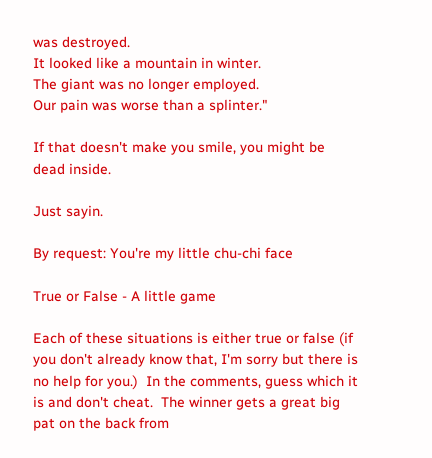was destroyed.
It looked like a mountain in winter.
The giant was no longer employed.
Our pain was worse than a splinter."

If that doesn't make you smile, you might be dead inside.

Just sayin.

By request: You're my little chu-chi face

True or False - A little game

Each of these situations is either true or false (if you don't already know that, I'm sorry but there is no help for you.)  In the comments, guess which it is and don't cheat.  The winner gets a great big pat on the back from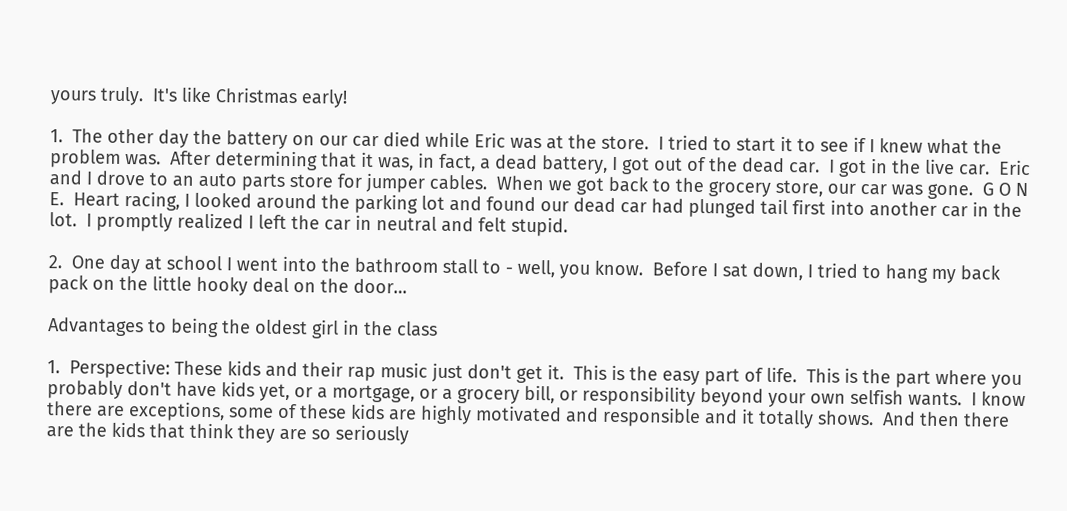yours truly.  It's like Christmas early!

1.  The other day the battery on our car died while Eric was at the store.  I tried to start it to see if I knew what the problem was.  After determining that it was, in fact, a dead battery, I got out of the dead car.  I got in the live car.  Eric and I drove to an auto parts store for jumper cables.  When we got back to the grocery store, our car was gone.  G O N E.  Heart racing, I looked around the parking lot and found our dead car had plunged tail first into another car in the lot.  I promptly realized I left the car in neutral and felt stupid.

2.  One day at school I went into the bathroom stall to - well, you know.  Before I sat down, I tried to hang my back pack on the little hooky deal on the door…

Advantages to being the oldest girl in the class

1.  Perspective: These kids and their rap music just don't get it.  This is the easy part of life.  This is the part where you probably don't have kids yet, or a mortgage, or a grocery bill, or responsibility beyond your own selfish wants.  I know there are exceptions, some of these kids are highly motivated and responsible and it totally shows.  And then there are the kids that think they are so seriously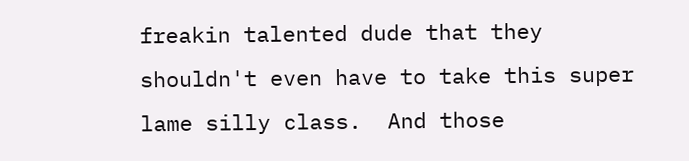freakin talented dude that they shouldn't even have to take this super lame silly class.  And those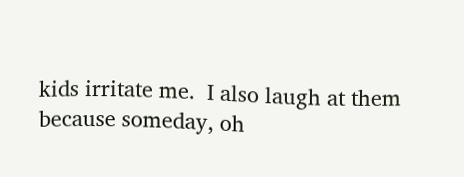kids irritate me.  I also laugh at them because someday, oh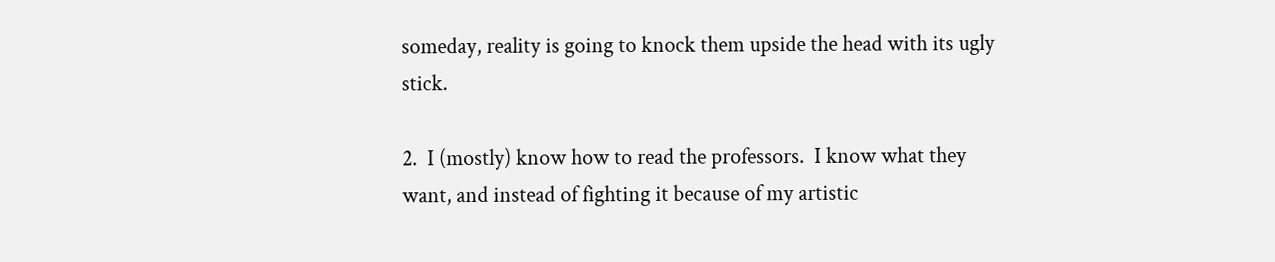someday, reality is going to knock them upside the head with its ugly stick.

2.  I (mostly) know how to read the professors.  I know what they want, and instead of fighting it because of my artistic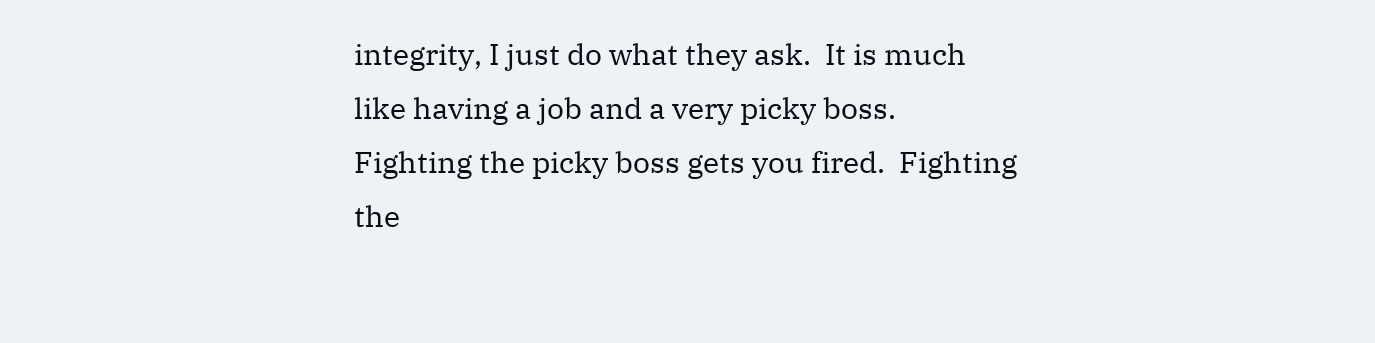integrity, I just do what they ask.  It is much like having a job and a very picky boss.  Fighting the picky boss gets you fired.  Fighting the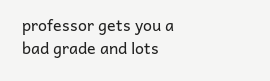professor gets you a bad grade and lots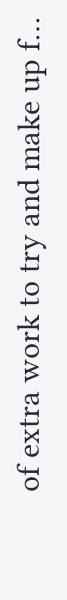of extra work to try and make up f…